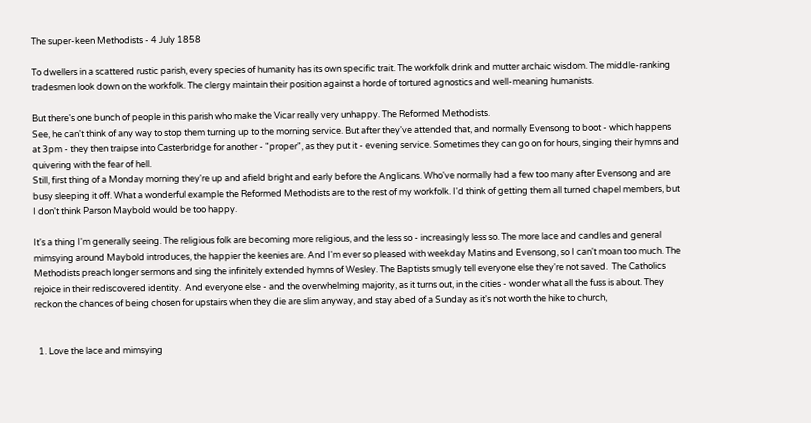The super-keen Methodists - 4 July 1858

To dwellers in a scattered rustic parish, every species of humanity has its own specific trait. The workfolk drink and mutter archaic wisdom. The middle-ranking tradesmen look down on the workfolk. The clergy maintain their position against a horde of tortured agnostics and well-meaning humanists.

But there's one bunch of people in this parish who make the Vicar really very unhappy. The Reformed Methodists.
See, he can't think of any way to stop them turning up to the morning service. But after they've attended that, and normally Evensong to boot - which happens at 3pm - they then traipse into Casterbridge for another - "proper", as they put it - evening service. Sometimes they can go on for hours, singing their hymns and quivering with the fear of hell.
Still, first thing of a Monday morning they're up and afield bright and early before the Anglicans. Who've normally had a few too many after Evensong and are busy sleeping it off. What a wonderful example the Reformed Methodists are to the rest of my workfolk. I'd think of getting them all turned chapel members, but I don't think Parson Maybold would be too happy.

It's a thing I'm generally seeing. The religious folk are becoming more religious, and the less so - increasingly less so. The more lace and candles and general mimsying around Maybold introduces, the happier the keenies are. And I'm ever so pleased with weekday Matins and Evensong, so I can't moan too much. The Methodists preach longer sermons and sing the infinitely extended hymns of Wesley. The Baptists smugly tell everyone else they're not saved.  The Catholics rejoice in their rediscovered identity.  And everyone else - and the overwhelming majority, as it turns out, in the cities - wonder what all the fuss is about. They reckon the chances of being chosen for upstairs when they die are slim anyway, and stay abed of a Sunday as it's not worth the hike to church,


  1. Love the lace and mimsying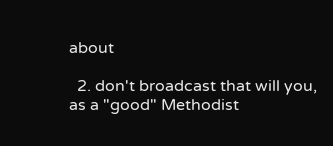about

  2. don't broadcast that will you, as a "good" Methodist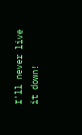I'll never live it down!